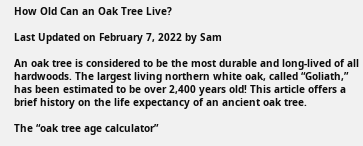How Old Can an Oak Tree Live?

Last Updated on February 7, 2022 by Sam

An oak tree is considered to be the most durable and long-lived of all hardwoods. The largest living northern white oak, called “Goliath,” has been estimated to be over 2,400 years old! This article offers a brief history on the life expectancy of an ancient oak tree.

The “oak tree age calculator”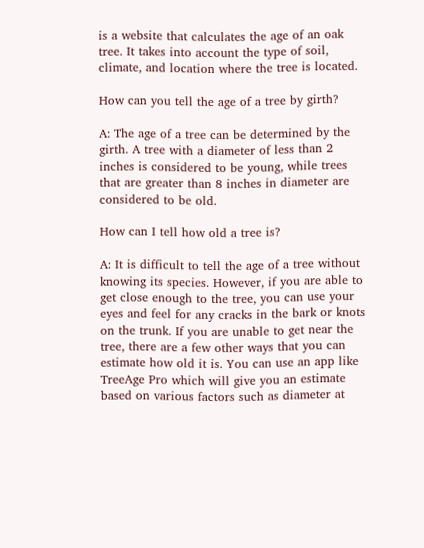is a website that calculates the age of an oak tree. It takes into account the type of soil, climate, and location where the tree is located.

How can you tell the age of a tree by girth?

A: The age of a tree can be determined by the girth. A tree with a diameter of less than 2 inches is considered to be young, while trees that are greater than 8 inches in diameter are considered to be old.

How can I tell how old a tree is?

A: It is difficult to tell the age of a tree without knowing its species. However, if you are able to get close enough to the tree, you can use your eyes and feel for any cracks in the bark or knots on the trunk. If you are unable to get near the tree, there are a few other ways that you can estimate how old it is. You can use an app like TreeAge Pro which will give you an estimate based on various factors such as diameter at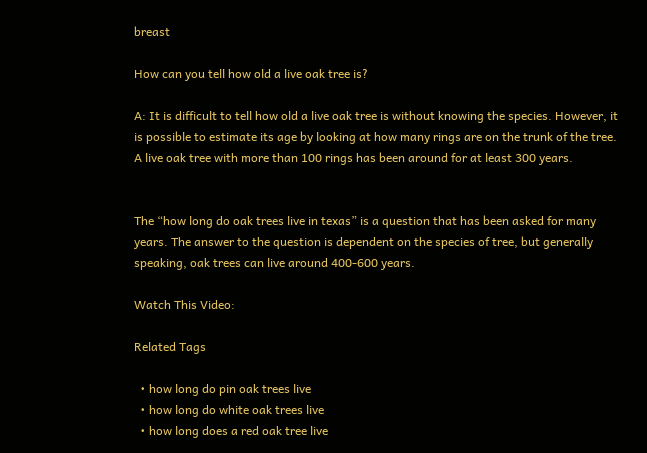breast

How can you tell how old a live oak tree is?

A: It is difficult to tell how old a live oak tree is without knowing the species. However, it is possible to estimate its age by looking at how many rings are on the trunk of the tree. A live oak tree with more than 100 rings has been around for at least 300 years.


The “how long do oak trees live in texas” is a question that has been asked for many years. The answer to the question is dependent on the species of tree, but generally speaking, oak trees can live around 400-600 years.

Watch This Video:

Related Tags

  • how long do pin oak trees live
  • how long do white oak trees live
  • how long does a red oak tree live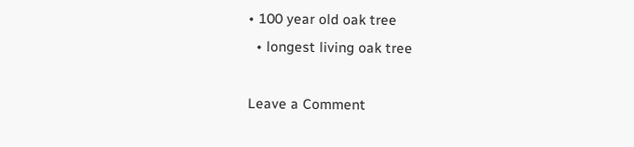• 100 year old oak tree
  • longest living oak tree

Leave a Comment